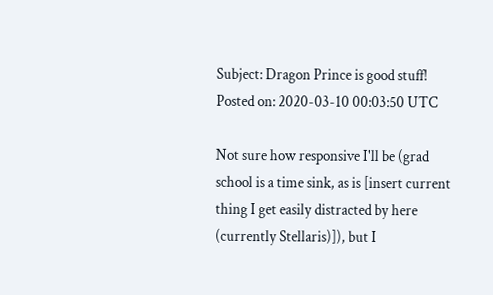Subject: Dragon Prince is good stuff!
Posted on: 2020-03-10 00:03:50 UTC

Not sure how responsive I'll be (grad school is a time sink, as is [insert current thing I get easily distracted by here (currently Stellaris)]), but I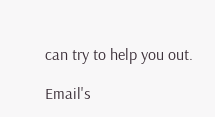can try to help you out.

Email's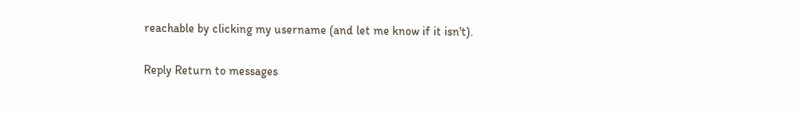reachable by clicking my username (and let me know if it isn't).

Reply Return to messages